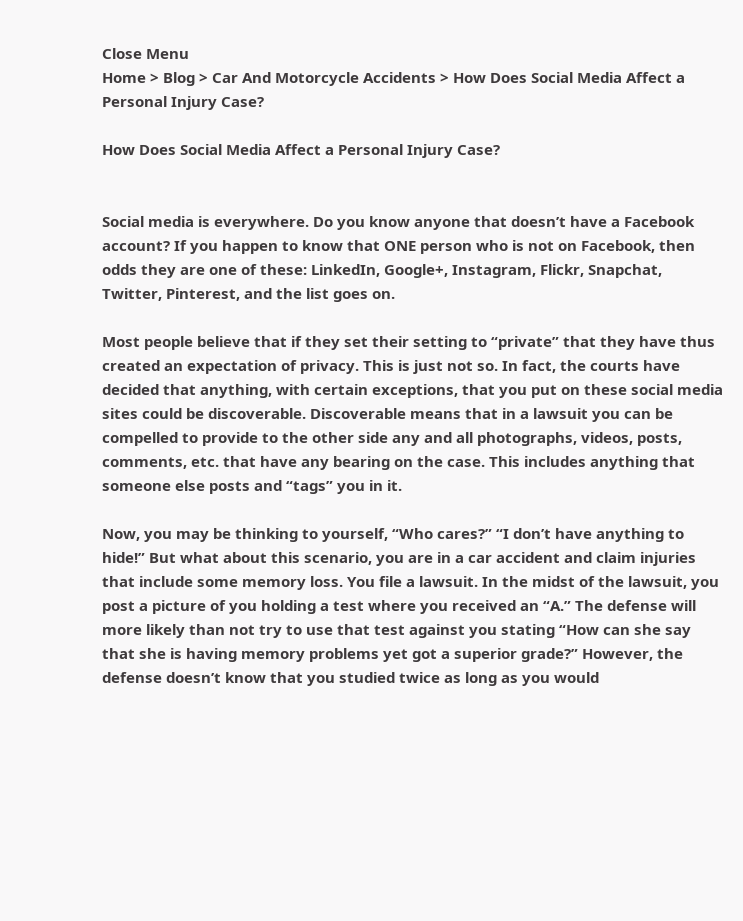Close Menu
Home > Blog > Car And Motorcycle Accidents > How Does Social Media Affect a Personal Injury Case?

How Does Social Media Affect a Personal Injury Case?


Social media is everywhere. Do you know anyone that doesn’t have a Facebook account? If you happen to know that ONE person who is not on Facebook, then odds they are one of these: LinkedIn, Google+, Instagram, Flickr, Snapchat, Twitter, Pinterest, and the list goes on.

Most people believe that if they set their setting to “private” that they have thus created an expectation of privacy. This is just not so. In fact, the courts have decided that anything, with certain exceptions, that you put on these social media sites could be discoverable. Discoverable means that in a lawsuit you can be compelled to provide to the other side any and all photographs, videos, posts, comments, etc. that have any bearing on the case. This includes anything that someone else posts and “tags” you in it.

Now, you may be thinking to yourself, “Who cares?” “I don’t have anything to hide!” But what about this scenario, you are in a car accident and claim injuries that include some memory loss. You file a lawsuit. In the midst of the lawsuit, you post a picture of you holding a test where you received an “A.” The defense will more likely than not try to use that test against you stating “How can she say that she is having memory problems yet got a superior grade?” However, the defense doesn’t know that you studied twice as long as you would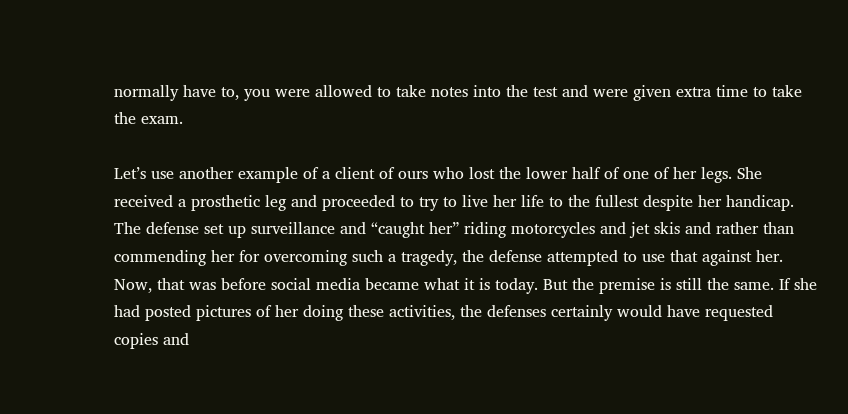normally have to, you were allowed to take notes into the test and were given extra time to take the exam.

Let’s use another example of a client of ours who lost the lower half of one of her legs. She received a prosthetic leg and proceeded to try to live her life to the fullest despite her handicap. The defense set up surveillance and “caught her” riding motorcycles and jet skis and rather than commending her for overcoming such a tragedy, the defense attempted to use that against her. Now, that was before social media became what it is today. But the premise is still the same. If she had posted pictures of her doing these activities, the defenses certainly would have requested copies and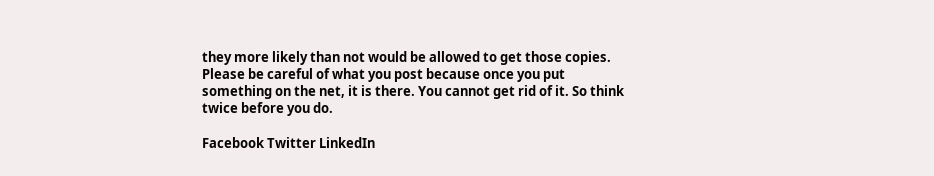they more likely than not would be allowed to get those copies. Please be careful of what you post because once you put something on the net, it is there. You cannot get rid of it. So think twice before you do.

Facebook Twitter LinkedIn